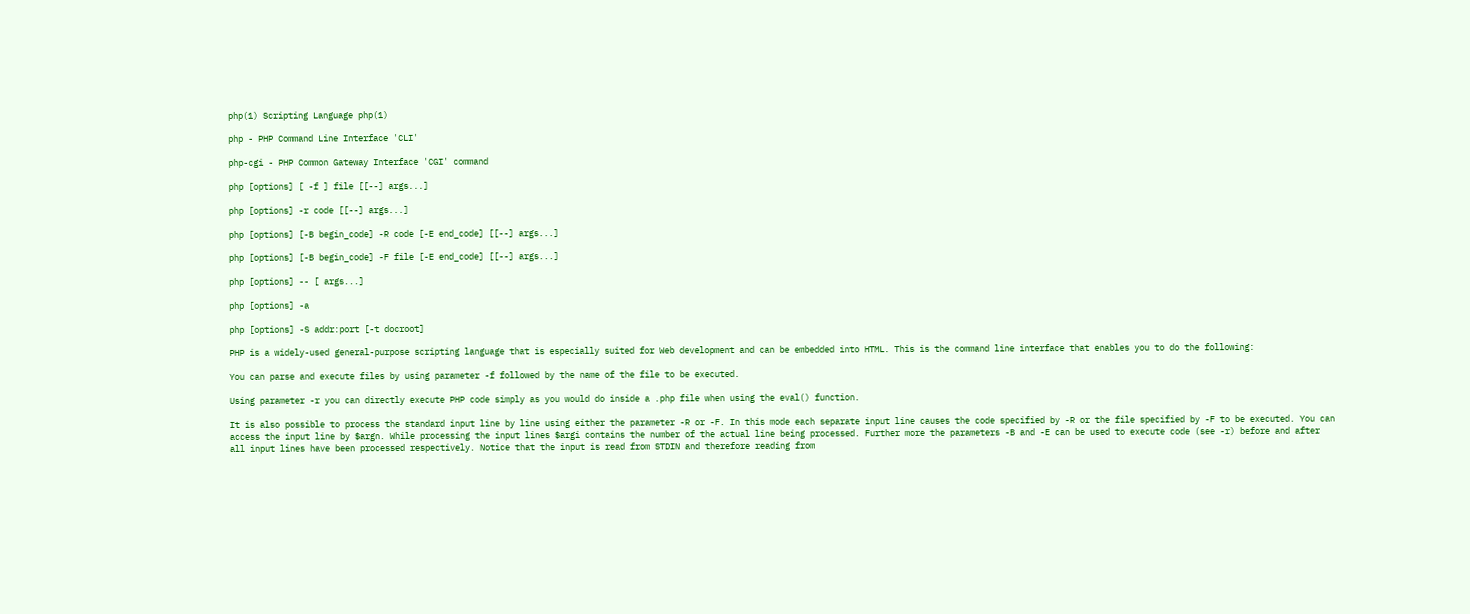php(1) Scripting Language php(1)

php - PHP Command Line Interface 'CLI'

php-cgi - PHP Common Gateway Interface 'CGI' command

php [options] [ -f ] file [[--] args...]

php [options] -r code [[--] args...]

php [options] [-B begin_code] -R code [-E end_code] [[--] args...]

php [options] [-B begin_code] -F file [-E end_code] [[--] args...]

php [options] -- [ args...]

php [options] -a

php [options] -S addr:port [-t docroot]

PHP is a widely-used general-purpose scripting language that is especially suited for Web development and can be embedded into HTML. This is the command line interface that enables you to do the following:

You can parse and execute files by using parameter -f followed by the name of the file to be executed.

Using parameter -r you can directly execute PHP code simply as you would do inside a .php file when using the eval() function.

It is also possible to process the standard input line by line using either the parameter -R or -F. In this mode each separate input line causes the code specified by -R or the file specified by -F to be executed. You can access the input line by $argn. While processing the input lines $argi contains the number of the actual line being processed. Further more the parameters -B and -E can be used to execute code (see -r) before and after all input lines have been processed respectively. Notice that the input is read from STDIN and therefore reading from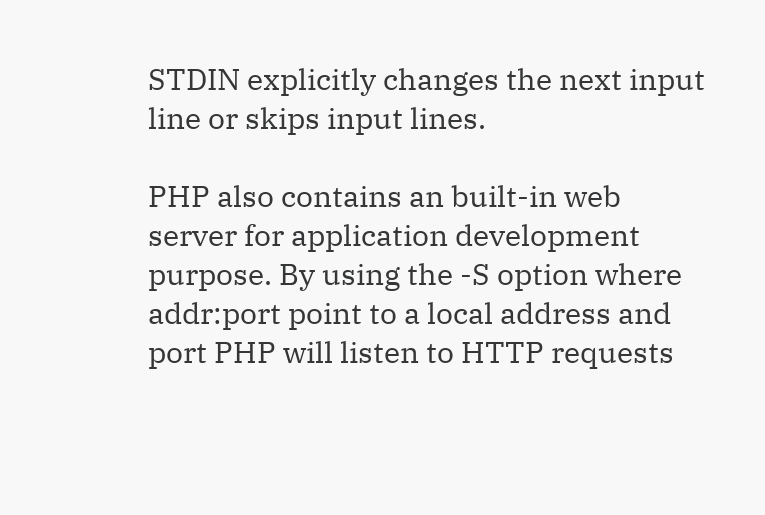STDIN explicitly changes the next input line or skips input lines.

PHP also contains an built-in web server for application development purpose. By using the -S option where addr:port point to a local address and port PHP will listen to HTTP requests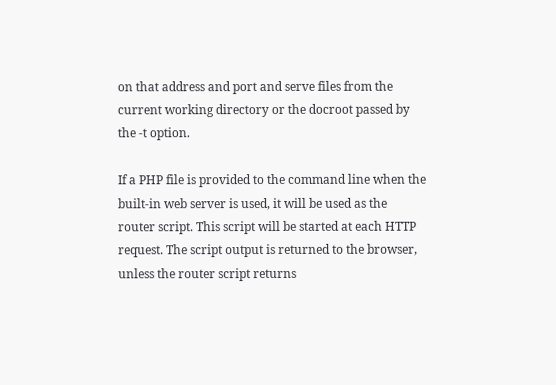on that address and port and serve files from the current working directory or the docroot passed by the -t option.

If a PHP file is provided to the command line when the built-in web server is used, it will be used as the router script. This script will be started at each HTTP request. The script output is returned to the browser, unless the router script returns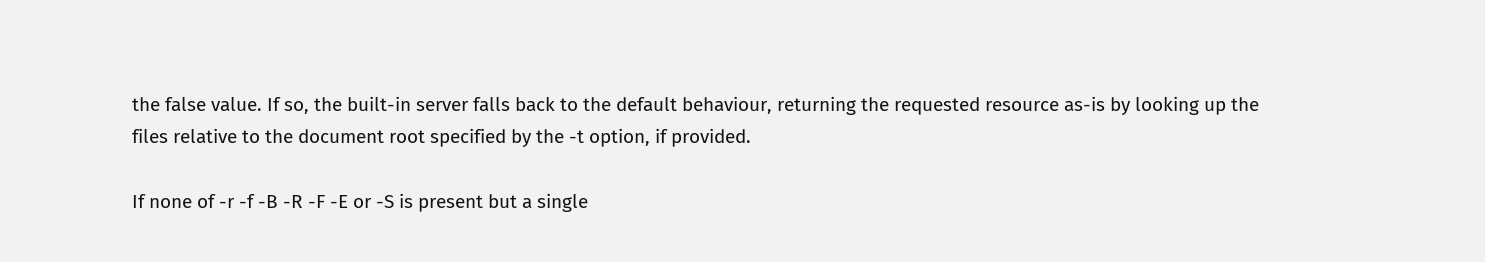the false value. If so, the built-in server falls back to the default behaviour, returning the requested resource as-is by looking up the files relative to the document root specified by the -t option, if provided.

If none of -r -f -B -R -F -E or -S is present but a single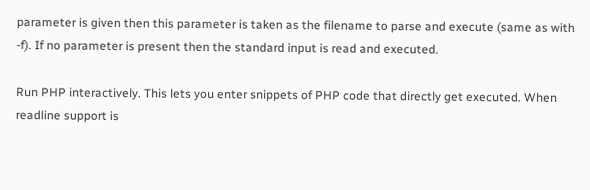parameter is given then this parameter is taken as the filename to parse and execute (same as with -f). If no parameter is present then the standard input is read and executed.

Run PHP interactively. This lets you enter snippets of PHP code that directly get executed. When readline support is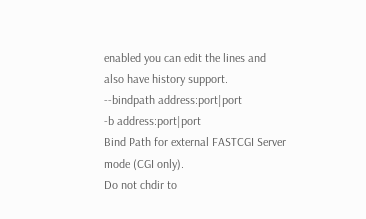enabled you can edit the lines and also have history support.
--bindpath address:port|port
-b address:port|port
Bind Path for external FASTCGI Server mode (CGI only).
Do not chdir to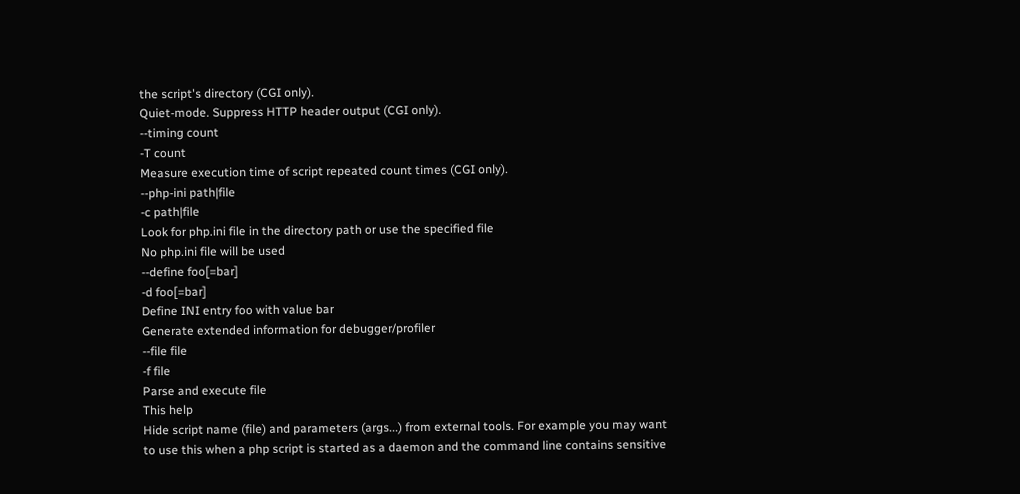the script's directory (CGI only).
Quiet-mode. Suppress HTTP header output (CGI only).
--timing count
-T count
Measure execution time of script repeated count times (CGI only).
--php-ini path|file
-c path|file
Look for php.ini file in the directory path or use the specified file
No php.ini file will be used
--define foo[=bar]
-d foo[=bar]
Define INI entry foo with value bar
Generate extended information for debugger/profiler
--file file
-f file
Parse and execute file
This help
Hide script name (file) and parameters (args...) from external tools. For example you may want to use this when a php script is started as a daemon and the command line contains sensitive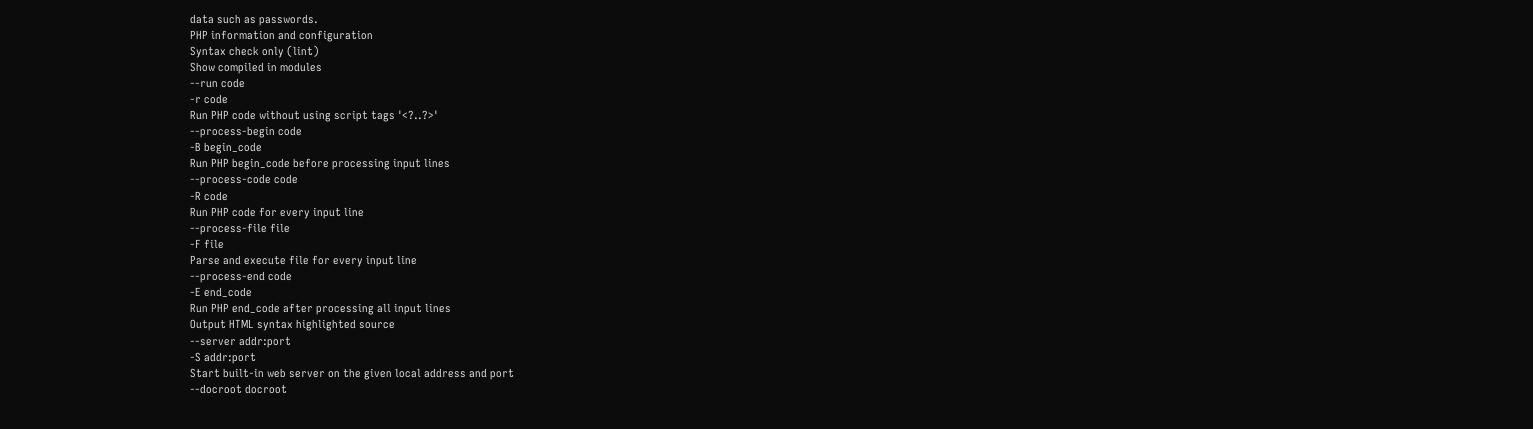data such as passwords.
PHP information and configuration
Syntax check only (lint)
Show compiled in modules
--run code
-r code
Run PHP code without using script tags '<?..?>'
--process-begin code
-B begin_code
Run PHP begin_code before processing input lines
--process-code code
-R code
Run PHP code for every input line
--process-file file
-F file
Parse and execute file for every input line
--process-end code
-E end_code
Run PHP end_code after processing all input lines
Output HTML syntax highlighted source
--server addr:port
-S addr:port
Start built-in web server on the given local address and port
--docroot docroot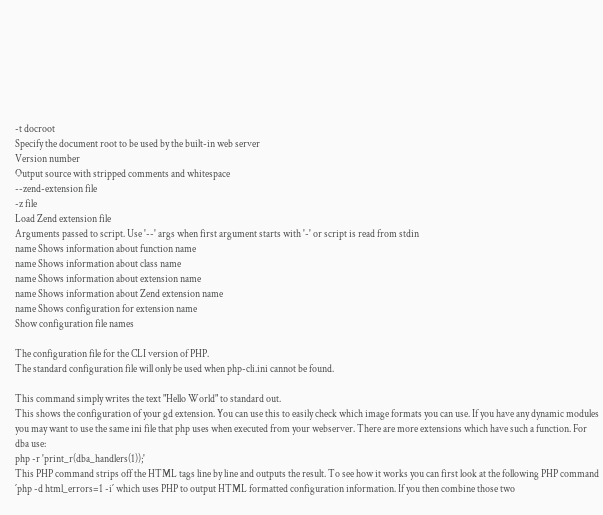-t docroot
Specify the document root to be used by the built-in web server
Version number
Output source with stripped comments and whitespace
--zend-extension file
-z file
Load Zend extension file
Arguments passed to script. Use '--' args when first argument starts with '-' or script is read from stdin
name Shows information about function name
name Shows information about class name
name Shows information about extension name
name Shows information about Zend extension name
name Shows configuration for extension name
Show configuration file names

The configuration file for the CLI version of PHP.
The standard configuration file will only be used when php-cli.ini cannot be found.

This command simply writes the text "Hello World" to standard out.
This shows the configuration of your gd extension. You can use this to easily check which image formats you can use. If you have any dynamic modules you may want to use the same ini file that php uses when executed from your webserver. There are more extensions which have such a function. For dba use:
php -r 'print_r(dba_handlers(1));'
This PHP command strips off the HTML tags line by line and outputs the result. To see how it works you can first look at the following PHP command ´php -d html_errors=1 -i´ which uses PHP to output HTML formatted configuration information. If you then combine those two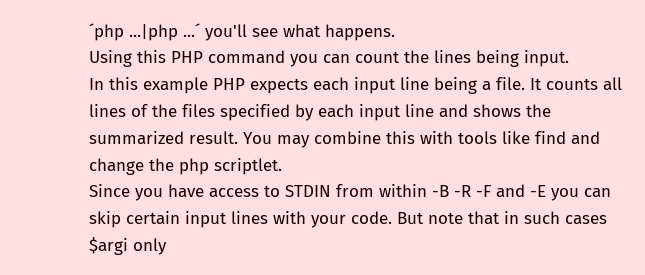´php ...|php ...´ you'll see what happens.
Using this PHP command you can count the lines being input.
In this example PHP expects each input line being a file. It counts all lines of the files specified by each input line and shows the summarized result. You may combine this with tools like find and change the php scriptlet.
Since you have access to STDIN from within -B -R -F and -E you can skip certain input lines with your code. But note that in such cases $argi only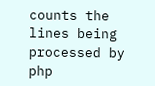counts the lines being processed by php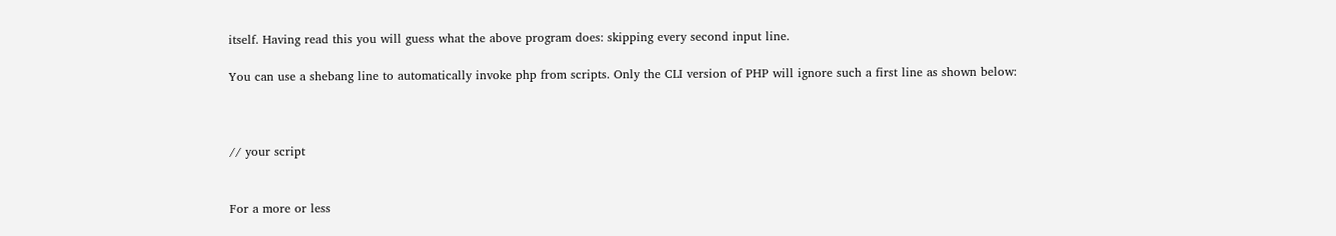itself. Having read this you will guess what the above program does: skipping every second input line.

You can use a shebang line to automatically invoke php from scripts. Only the CLI version of PHP will ignore such a first line as shown below:



// your script


For a more or less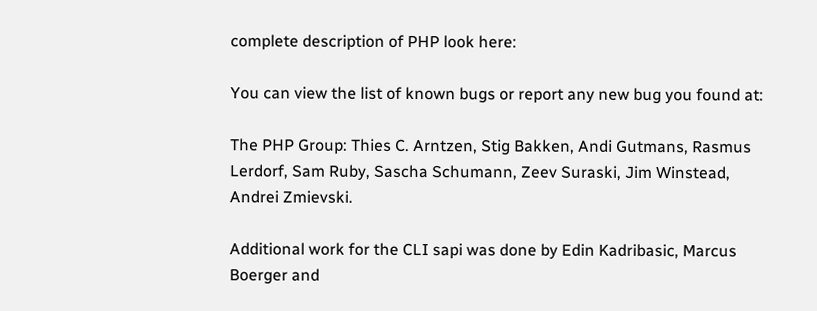complete description of PHP look here:

You can view the list of known bugs or report any new bug you found at:

The PHP Group: Thies C. Arntzen, Stig Bakken, Andi Gutmans, Rasmus Lerdorf, Sam Ruby, Sascha Schumann, Zeev Suraski, Jim Winstead, Andrei Zmievski.

Additional work for the CLI sapi was done by Edin Kadribasic, Marcus Boerger and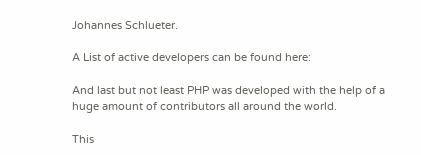Johannes Schlueter.

A List of active developers can be found here:

And last but not least PHP was developed with the help of a huge amount of contributors all around the world.

This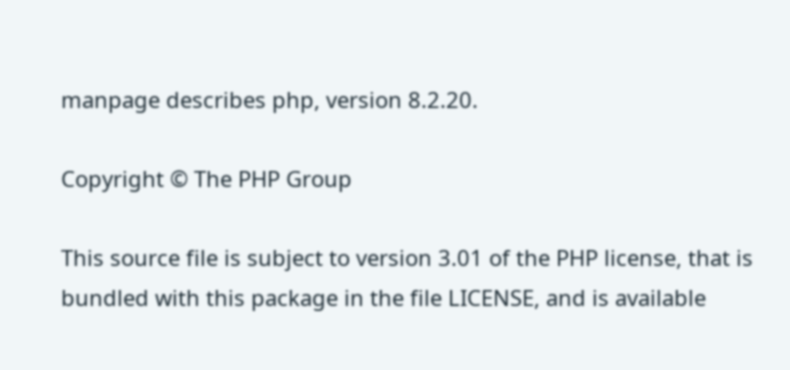manpage describes php, version 8.2.20.

Copyright © The PHP Group

This source file is subject to version 3.01 of the PHP license, that is bundled with this package in the file LICENSE, and is available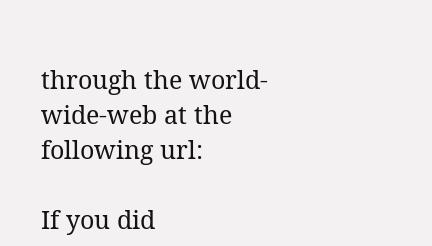through the world-wide-web at the following url:

If you did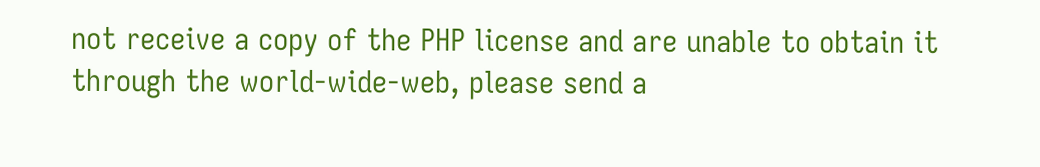not receive a copy of the PHP license and are unable to obtain it through the world-wide-web, please send a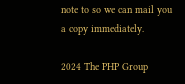note to so we can mail you a copy immediately.

2024 The PHP Group